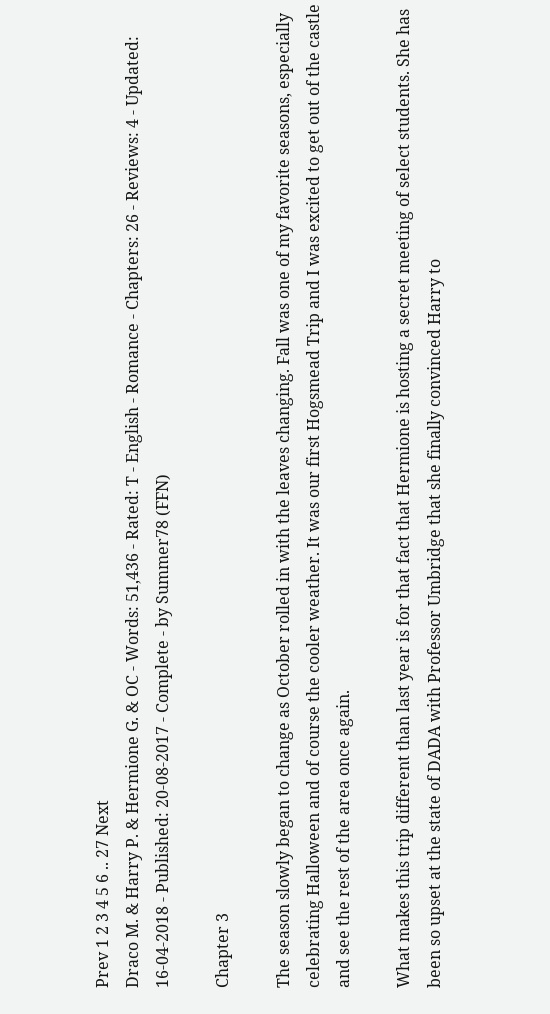Prev 1 2 3 4 5 6 .. 27 Next
Draco M. & Harry P. & Hermione G. & OC - Words: 51,436 - Rated: T - English - Romance - Chapters: 26 - Reviews: 4 - Updated: 16-04-2018 - Published: 20-08-2017 - Complete - by Summer78 (FFN)

Chapter 3

The season slowly began to change as October rolled in with the leaves changing. Fall was one of my favorite seasons, especially celebrating Halloween and of course the cooler weather. It was our first Hogsmead Trip and I was excited to get out of the castle and see the rest of the area once again.

What makes this trip different than last year is for that fact that Hermione is hosting a secret meeting of select students. She has been so upset at the state of DADA with Professor Umbridge that she finally convinced Harry to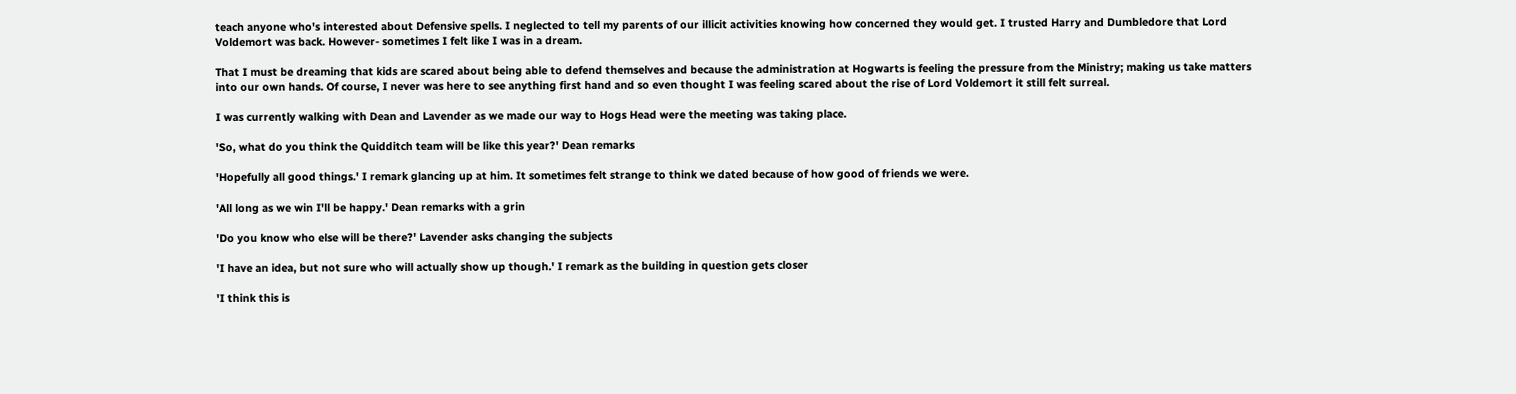teach anyone who's interested about Defensive spells. I neglected to tell my parents of our illicit activities knowing how concerned they would get. I trusted Harry and Dumbledore that Lord Voldemort was back. However- sometimes I felt like I was in a dream.

That I must be dreaming that kids are scared about being able to defend themselves and because the administration at Hogwarts is feeling the pressure from the Ministry; making us take matters into our own hands. Of course, I never was here to see anything first hand and so even thought I was feeling scared about the rise of Lord Voldemort it still felt surreal.

I was currently walking with Dean and Lavender as we made our way to Hogs Head were the meeting was taking place.

'So, what do you think the Quidditch team will be like this year?' Dean remarks

'Hopefully all good things.' I remark glancing up at him. It sometimes felt strange to think we dated because of how good of friends we were.

'All long as we win I'll be happy.' Dean remarks with a grin

'Do you know who else will be there?' Lavender asks changing the subjects

'I have an idea, but not sure who will actually show up though.' I remark as the building in question gets closer

'I think this is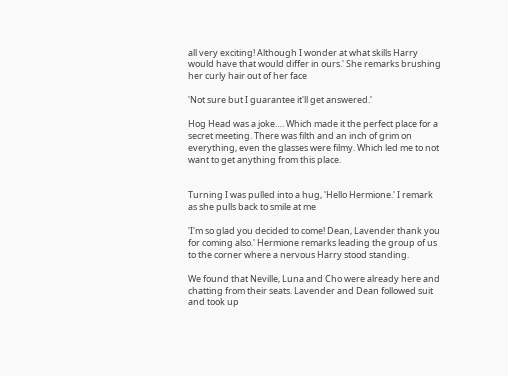all very exciting! Although I wonder at what skills Harry would have that would differ in ours.' She remarks brushing her curly hair out of her face

'Not sure but I guarantee it'll get answered.'

Hog Head was a joke…. Which made it the perfect place for a secret meeting. There was filth and an inch of grim on everything, even the glasses were filmy. Which led me to not want to get anything from this place.


Turning I was pulled into a hug, 'Hello Hermione.' I remark as she pulls back to smile at me

'I'm so glad you decided to come! Dean, Lavender thank you for coming also.' Hermione remarks leading the group of us to the corner where a nervous Harry stood standing.

We found that Neville, Luna and Cho were already here and chatting from their seats. Lavender and Dean followed suit and took up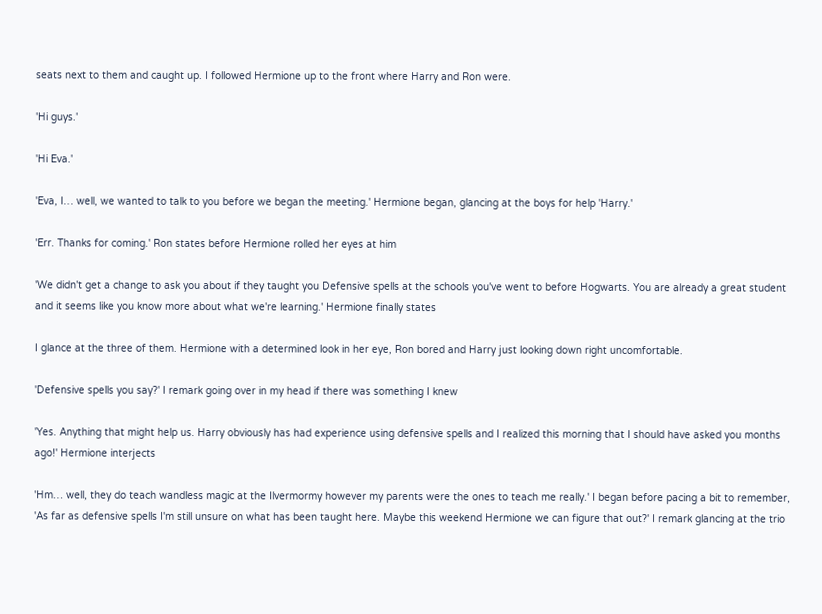seats next to them and caught up. I followed Hermione up to the front where Harry and Ron were.

'Hi guys.'

'Hi Eva.'

'Eva, I… well, we wanted to talk to you before we began the meeting.' Hermione began, glancing at the boys for help 'Harry.'

'Err. Thanks for coming.' Ron states before Hermione rolled her eyes at him

'We didn't get a change to ask you about if they taught you Defensive spells at the schools you've went to before Hogwarts. You are already a great student and it seems like you know more about what we're learning.' Hermione finally states

I glance at the three of them. Hermione with a determined look in her eye, Ron bored and Harry just looking down right uncomfortable.

'Defensive spells you say?' I remark going over in my head if there was something I knew

'Yes. Anything that might help us. Harry obviously has had experience using defensive spells and I realized this morning that I should have asked you months ago!' Hermione interjects

'Hm… well, they do teach wandless magic at the Ilvermormy however my parents were the ones to teach me really.' I began before pacing a bit to remember, 'As far as defensive spells I'm still unsure on what has been taught here. Maybe this weekend Hermione we can figure that out?' I remark glancing at the trio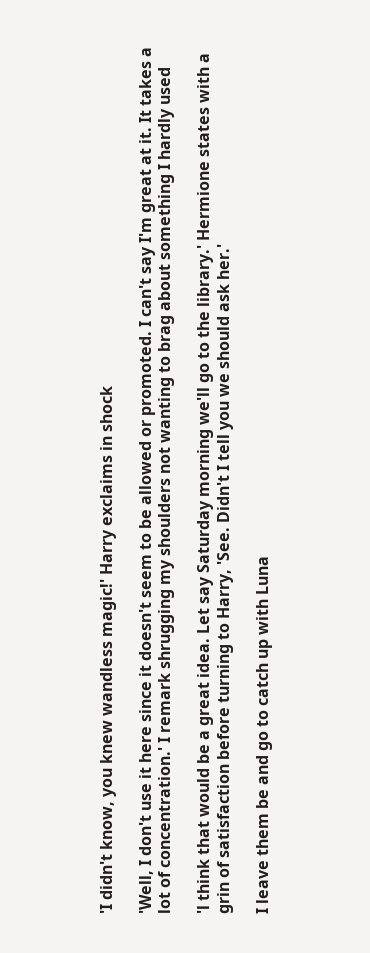'I didn't know, you knew wandless magic!' Harry exclaims in shock

'Well, I don't use it here since it doesn't seem to be allowed or promoted. I can't say I'm great at it. It takes a lot of concentration.' I remark shrugging my shoulders not wanting to brag about something I hardly used

'l think that would be a great idea. Let say Saturday morning we'll go to the library.' Hermione states with a grin of satisfaction before turning to Harry, 'See. Didn't I tell you we should ask her.'

I leave them be and go to catch up with Luna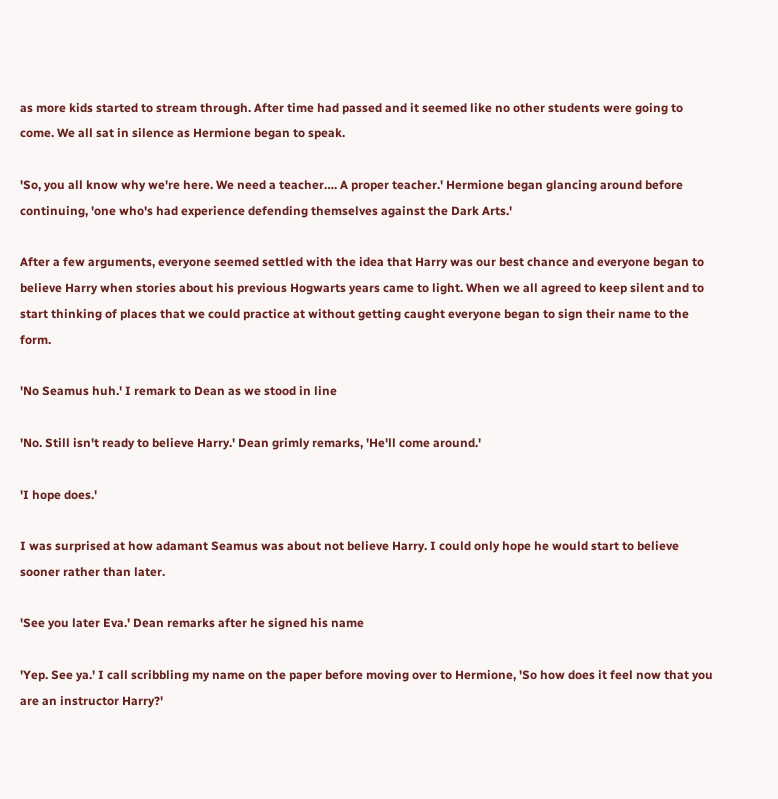as more kids started to stream through. After time had passed and it seemed like no other students were going to come. We all sat in silence as Hermione began to speak.

'So, you all know why we're here. We need a teacher…. A proper teacher.' Hermione began glancing around before continuing, 'one who's had experience defending themselves against the Dark Arts.'

After a few arguments, everyone seemed settled with the idea that Harry was our best chance and everyone began to believe Harry when stories about his previous Hogwarts years came to light. When we all agreed to keep silent and to start thinking of places that we could practice at without getting caught everyone began to sign their name to the form.

'No Seamus huh.' I remark to Dean as we stood in line

'No. Still isn't ready to believe Harry.' Dean grimly remarks, 'He'll come around.'

'I hope does.'

I was surprised at how adamant Seamus was about not believe Harry. I could only hope he would start to believe sooner rather than later.

'See you later Eva.' Dean remarks after he signed his name

'Yep. See ya.' I call scribbling my name on the paper before moving over to Hermione, 'So how does it feel now that you are an instructor Harry?'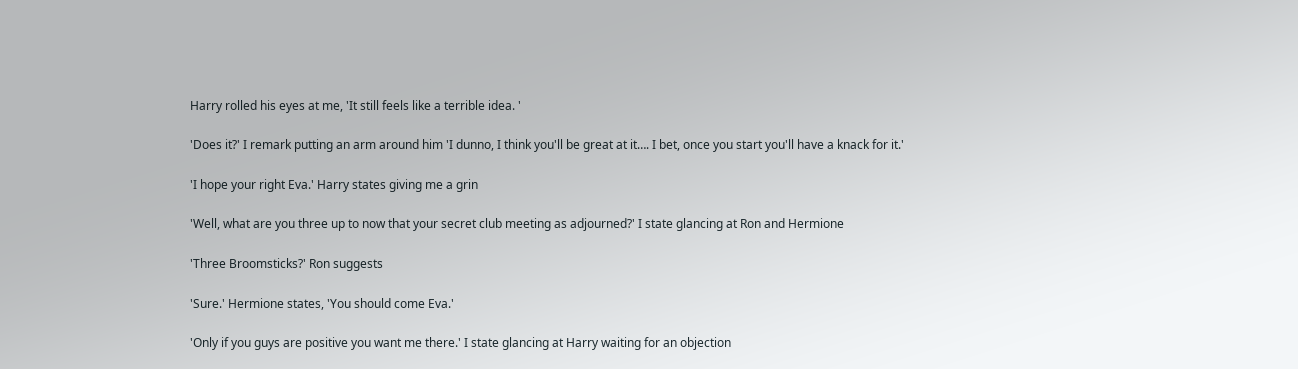Harry rolled his eyes at me, 'It still feels like a terrible idea. '

'Does it?' I remark putting an arm around him 'I dunno, I think you'll be great at it…. I bet, once you start you'll have a knack for it.'

'I hope your right Eva.' Harry states giving me a grin

'Well, what are you three up to now that your secret club meeting as adjourned?' I state glancing at Ron and Hermione

'Three Broomsticks?' Ron suggests

'Sure.' Hermione states, 'You should come Eva.'

'Only if you guys are positive you want me there.' I state glancing at Harry waiting for an objection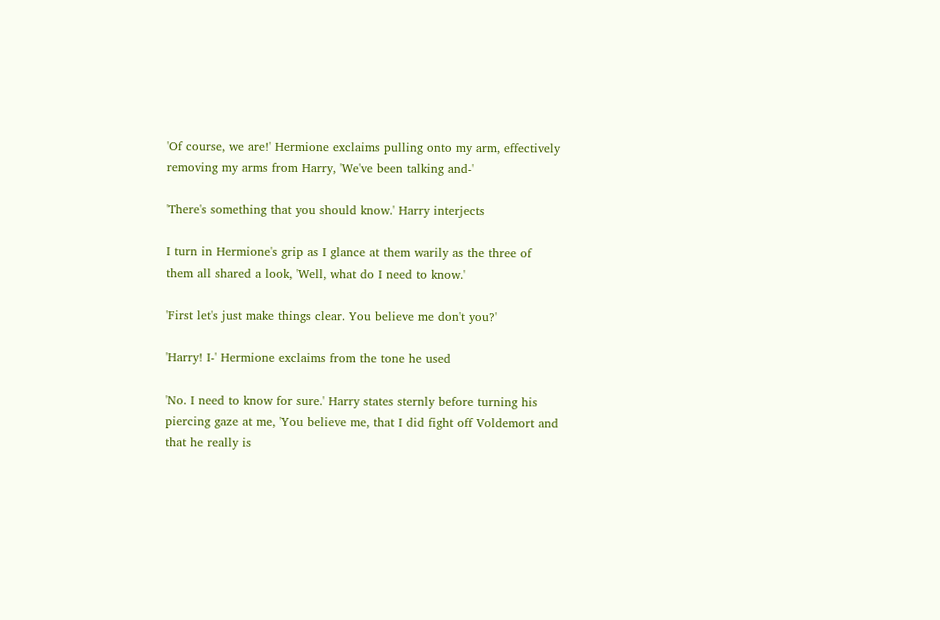'Of course, we are!' Hermione exclaims pulling onto my arm, effectively removing my arms from Harry, 'We've been talking and-'

'There's something that you should know.' Harry interjects

I turn in Hermione's grip as I glance at them warily as the three of them all shared a look, 'Well, what do I need to know.'

'First let's just make things clear. You believe me don't you?'

'Harry! I-' Hermione exclaims from the tone he used

'No. I need to know for sure.' Harry states sternly before turning his piercing gaze at me, 'You believe me, that I did fight off Voldemort and that he really is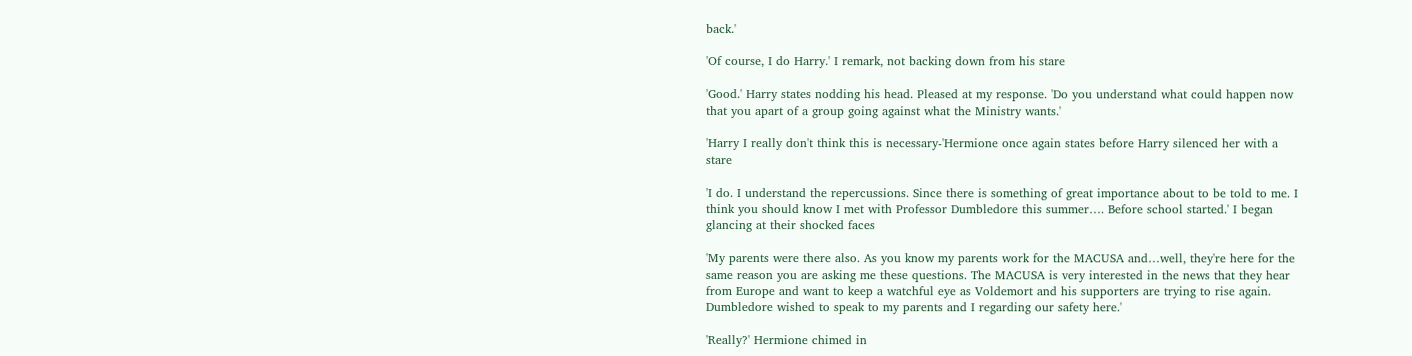back.'

'Of course, I do Harry.' I remark, not backing down from his stare

'Good.' Harry states nodding his head. Pleased at my response. 'Do you understand what could happen now that you apart of a group going against what the Ministry wants.'

'Harry I really don't think this is necessary-'Hermione once again states before Harry silenced her with a stare

'I do. I understand the repercussions. Since there is something of great importance about to be told to me. I think you should know I met with Professor Dumbledore this summer…. Before school started.' I began glancing at their shocked faces

'My parents were there also. As you know my parents work for the MACUSA and…well, they're here for the same reason you are asking me these questions. The MACUSA is very interested in the news that they hear from Europe and want to keep a watchful eye as Voldemort and his supporters are trying to rise again. Dumbledore wished to speak to my parents and I regarding our safety here.'

'Really?' Hermione chimed in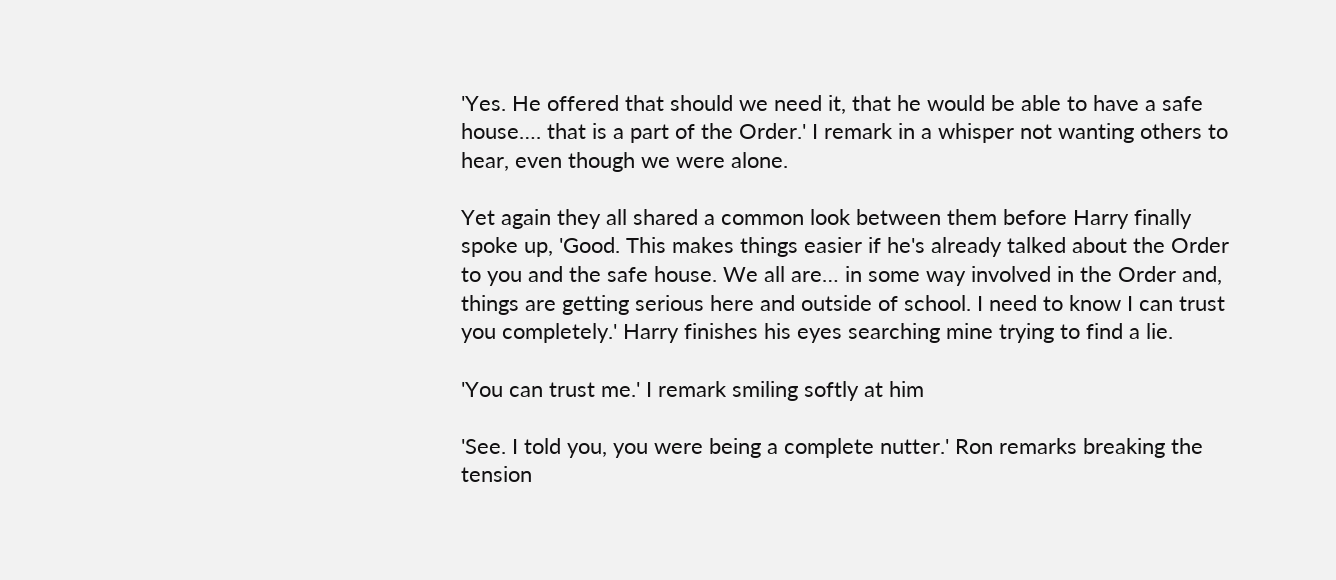'Yes. He offered that should we need it, that he would be able to have a safe house…. that is a part of the Order.' I remark in a whisper not wanting others to hear, even though we were alone.

Yet again they all shared a common look between them before Harry finally spoke up, 'Good. This makes things easier if he's already talked about the Order to you and the safe house. We all are… in some way involved in the Order and, things are getting serious here and outside of school. I need to know I can trust you completely.' Harry finishes his eyes searching mine trying to find a lie.

'You can trust me.' I remark smiling softly at him

'See. I told you, you were being a complete nutter.' Ron remarks breaking the tension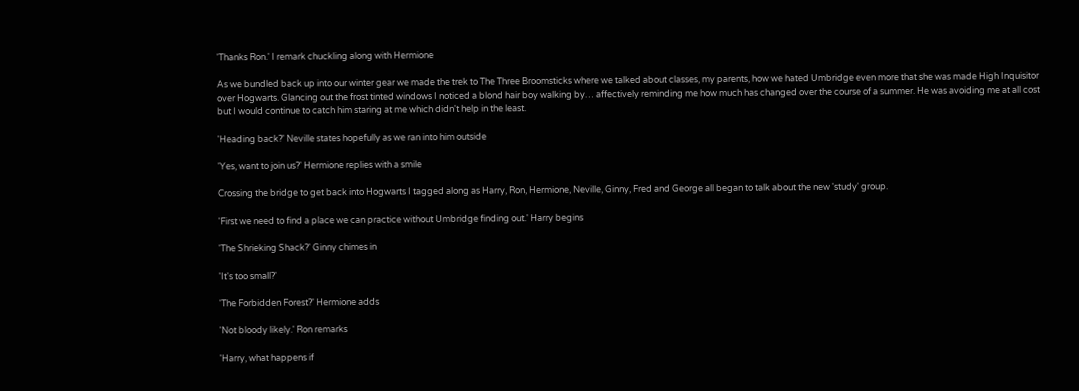'Thanks Ron.' I remark chuckling along with Hermione

As we bundled back up into our winter gear we made the trek to The Three Broomsticks where we talked about classes, my parents, how we hated Umbridge even more that she was made High Inquisitor over Hogwarts. Glancing out the frost tinted windows I noticed a blond hair boy walking by… affectively reminding me how much has changed over the course of a summer. He was avoiding me at all cost but I would continue to catch him staring at me which didn't help in the least.

'Heading back?' Neville states hopefully as we ran into him outside

'Yes, want to join us?' Hermione replies with a smile

Crossing the bridge to get back into Hogwarts I tagged along as Harry, Ron, Hermione, Neville, Ginny, Fred and George all began to talk about the new 'study' group.

'First we need to find a place we can practice without Umbridge finding out.' Harry begins

'The Shrieking Shack?' Ginny chimes in

'It's too small?'

'The Forbidden Forest?' Hermione adds

'Not bloody likely.' Ron remarks

'Harry, what happens if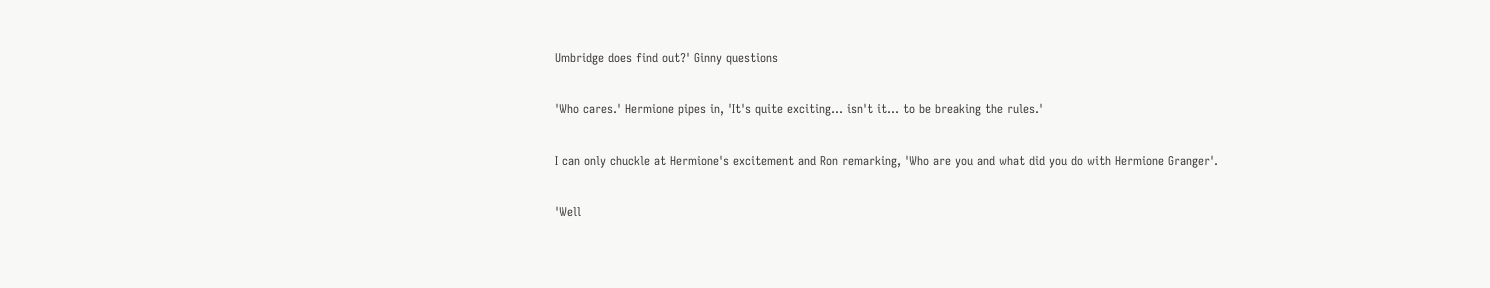Umbridge does find out?' Ginny questions

'Who cares.' Hermione pipes in, 'It's quite exciting… isn't it… to be breaking the rules.'

I can only chuckle at Hermione's excitement and Ron remarking, 'Who are you and what did you do with Hermione Granger'.

'Well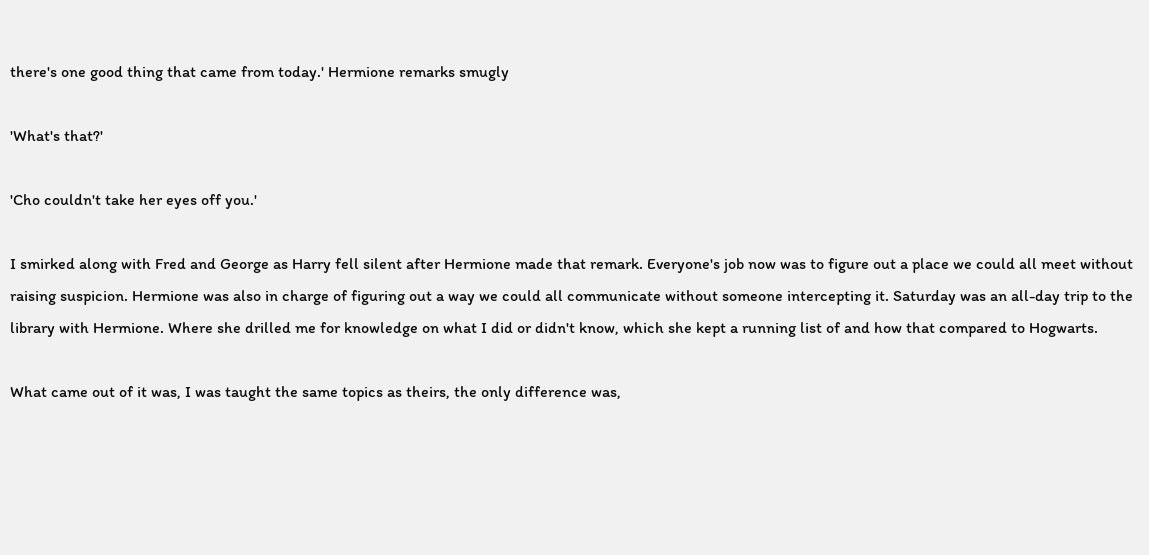there's one good thing that came from today.' Hermione remarks smugly

'What's that?'

'Cho couldn't take her eyes off you.'

I smirked along with Fred and George as Harry fell silent after Hermione made that remark. Everyone's job now was to figure out a place we could all meet without raising suspicion. Hermione was also in charge of figuring out a way we could all communicate without someone intercepting it. Saturday was an all-day trip to the library with Hermione. Where she drilled me for knowledge on what I did or didn't know, which she kept a running list of and how that compared to Hogwarts.

What came out of it was, I was taught the same topics as theirs, the only difference was,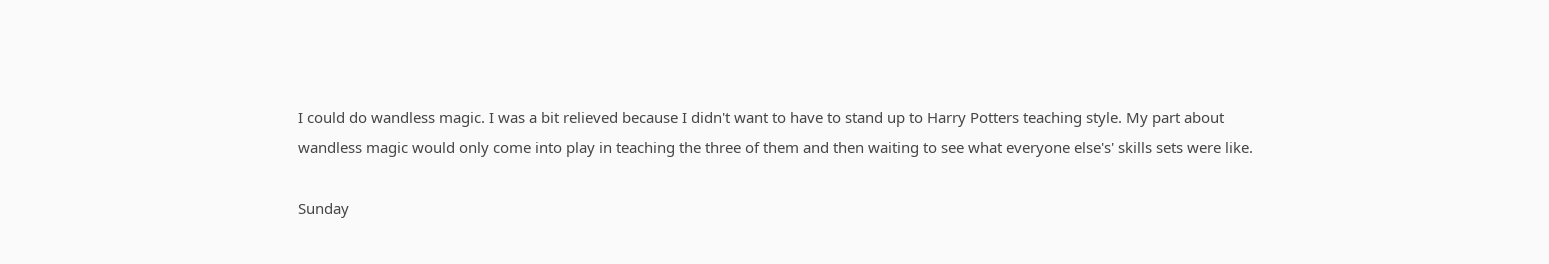I could do wandless magic. I was a bit relieved because I didn't want to have to stand up to Harry Potters teaching style. My part about wandless magic would only come into play in teaching the three of them and then waiting to see what everyone else's' skills sets were like.

Sunday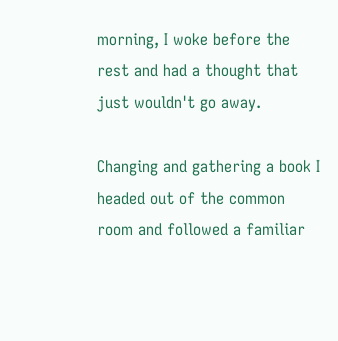morning, I woke before the rest and had a thought that just wouldn't go away.

Changing and gathering a book I headed out of the common room and followed a familiar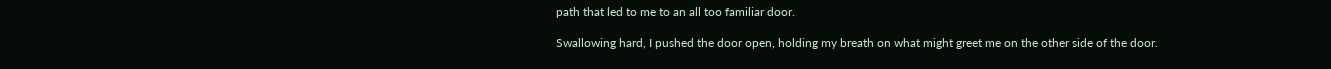path that led to me to an all too familiar door.

Swallowing hard, I pushed the door open, holding my breath on what might greet me on the other side of the door.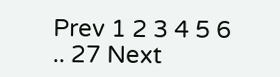Prev 1 2 3 4 5 6 .. 27 Next